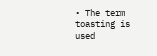• The term toasting is used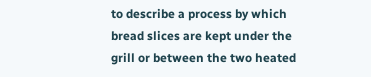to describe a process by which bread slices are kept under the grill or between the two heated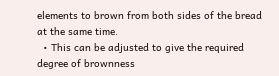elements to brown from both sides of the bread at the same time.
  • This can be adjusted to give the required degree of brownness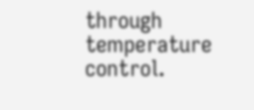through temperature control.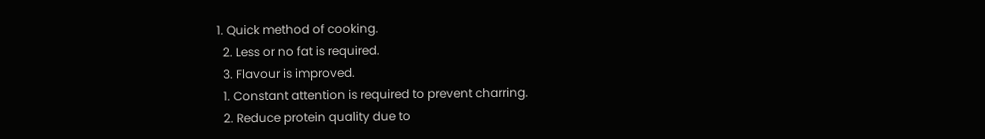1. Quick method of cooking.
  2. Less or no fat is required.
  3. Flavour is improved.
  1. Constant attention is required to prevent charring.
  2. Reduce protein quality due to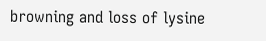browning and loss of lysine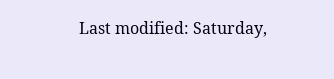Last modified: Saturday,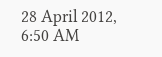28 April 2012, 6:50 AM